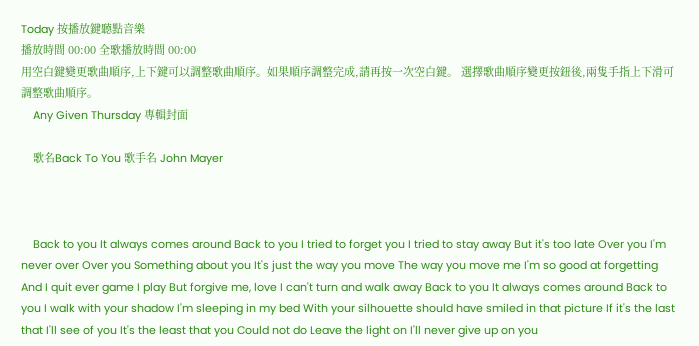Today 按播放鍵聽點音樂
播放時間 00:00 全歌播放時間 00:00
用空白鍵變更歌曲順序,上下鍵可以調整歌曲順序。如果順序調整完成,請再按一次空白鍵。 選擇歌曲順序變更按鈕後,兩隻手指上下滑可調整歌曲順序。
    Any Given Thursday 專輯封面

    歌名Back To You 歌手名 John Mayer



    Back to you It always comes around Back to you I tried to forget you I tried to stay away But it's too late Over you I'm never over Over you Something about you It's just the way you move The way you move me I'm so good at forgetting And I quit ever game I play But forgive me, love I can't turn and walk away Back to you It always comes around Back to you I walk with your shadow I'm sleeping in my bed With your silhouette should have smiled in that picture If it's the last that I'll see of you It's the least that you Could not do Leave the light on I'll never give up on you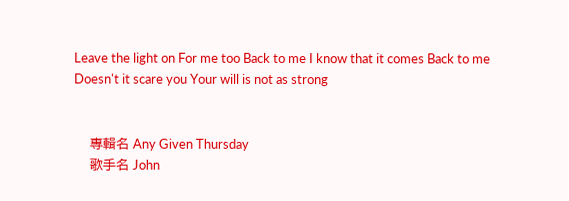Leave the light on For me too Back to me I know that it comes Back to me Doesn't it scare you Your will is not as strong


    專輯名 Any Given Thursday
    歌手名 John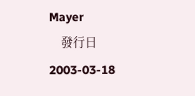Mayer
    發行日 2003-03-18